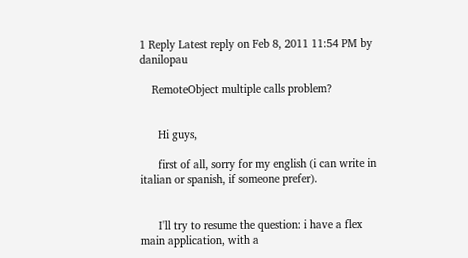1 Reply Latest reply on Feb 8, 2011 11:54 PM by danilopau

    RemoteObject multiple calls problem?


      Hi guys,

      first of all, sorry for my english (i can write in italian or spanish, if someone prefer).


      I'll try to resume the question: i have a flex main application, with a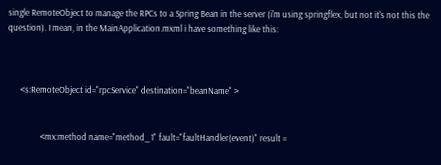single RemoteObject to manage the RPCs to a Spring Bean in the server (i'm using springflex, but not it's not this the question). I mean, in the MainApplication.mxml i have something like this:



      <s:RemoteObject id="rpcService" destination="beanName" >


                <mx:method name="method_1" fault="faultHandler(event)" result =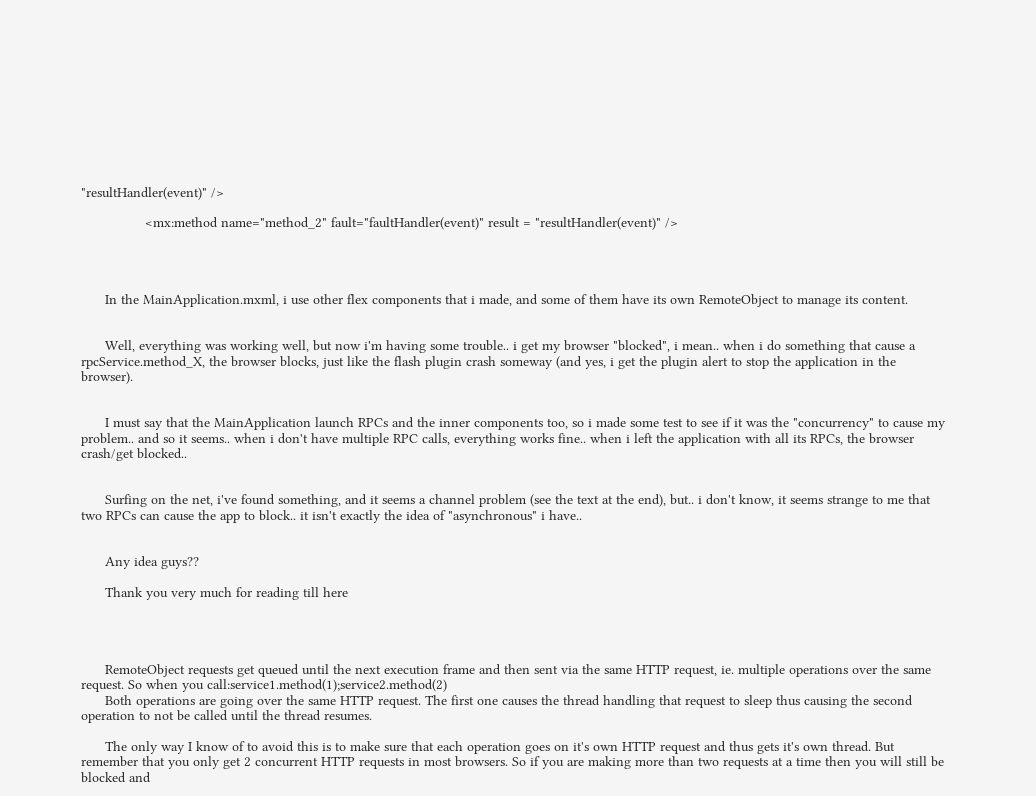"resultHandler(event)" />

                <mx:method name="method_2" fault="faultHandler(event)" result = "resultHandler(event)" />




      In the MainApplication.mxml, i use other flex components that i made, and some of them have its own RemoteObject to manage its content.


      Well, everything was working well, but now i'm having some trouble.. i get my browser "blocked", i mean.. when i do something that cause a rpcService.method_X, the browser blocks, just like the flash plugin crash someway (and yes, i get the plugin alert to stop the application in the browser).


      I must say that the MainApplication launch RPCs and the inner components too, so i made some test to see if it was the "concurrency" to cause my problem.. and so it seems.. when i don't have multiple RPC calls, everything works fine.. when i left the application with all its RPCs, the browser crash/get blocked..


      Surfing on the net, i've found something, and it seems a channel problem (see the text at the end), but.. i don't know, it seems strange to me that two RPCs can cause the app to block.. it isn't exactly the idea of "asynchronous" i have..


      Any idea guys??

      Thank you very much for reading till here




      RemoteObject requests get queued until the next execution frame and then sent via the same HTTP request, ie. multiple operations over the same request. So when you call:service1.method(1);service2.method(2)
      Both operations are going over the same HTTP request. The first one causes the thread handling that request to sleep thus causing the second operation to not be called until the thread resumes.

      The only way I know of to avoid this is to make sure that each operation goes on it's own HTTP request and thus gets it's own thread. But remember that you only get 2 concurrent HTTP requests in most browsers. So if you are making more than two requests at a time then you will still be blocked and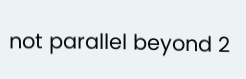not parallel beyond 2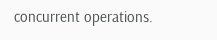concurrent operations.